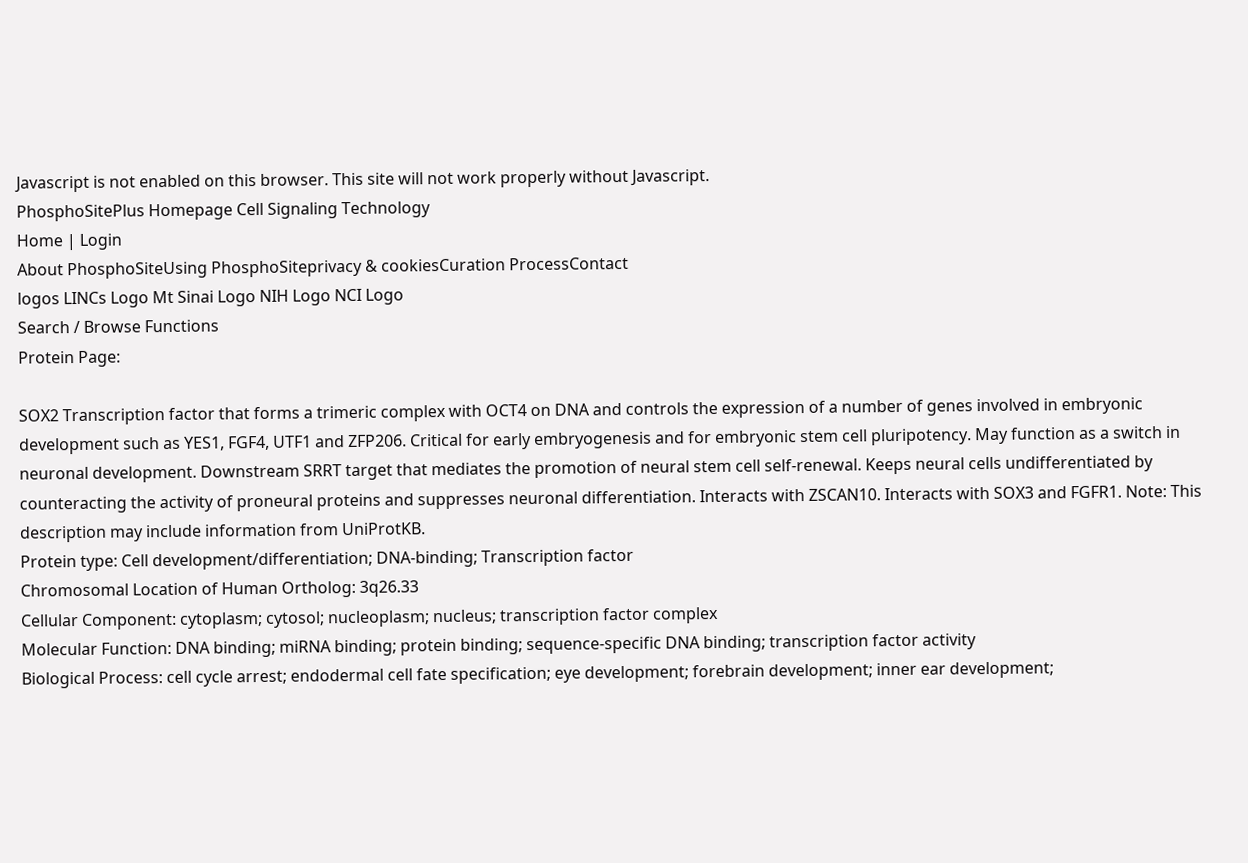Javascript is not enabled on this browser. This site will not work properly without Javascript.
PhosphoSitePlus Homepage Cell Signaling Technology
Home | Login
About PhosphoSiteUsing PhosphoSiteprivacy & cookiesCuration ProcessContact
logos LINCs Logo Mt Sinai Logo NIH Logo NCI Logo
Search / Browse Functions
Protein Page:

SOX2 Transcription factor that forms a trimeric complex with OCT4 on DNA and controls the expression of a number of genes involved in embryonic development such as YES1, FGF4, UTF1 and ZFP206. Critical for early embryogenesis and for embryonic stem cell pluripotency. May function as a switch in neuronal development. Downstream SRRT target that mediates the promotion of neural stem cell self-renewal. Keeps neural cells undifferentiated by counteracting the activity of proneural proteins and suppresses neuronal differentiation. Interacts with ZSCAN10. Interacts with SOX3 and FGFR1. Note: This description may include information from UniProtKB.
Protein type: Cell development/differentiation; DNA-binding; Transcription factor
Chromosomal Location of Human Ortholog: 3q26.33
Cellular Component: cytoplasm; cytosol; nucleoplasm; nucleus; transcription factor complex
Molecular Function: DNA binding; miRNA binding; protein binding; sequence-specific DNA binding; transcription factor activity
Biological Process: cell cycle arrest; endodermal cell fate specification; eye development; forebrain development; inner ear development;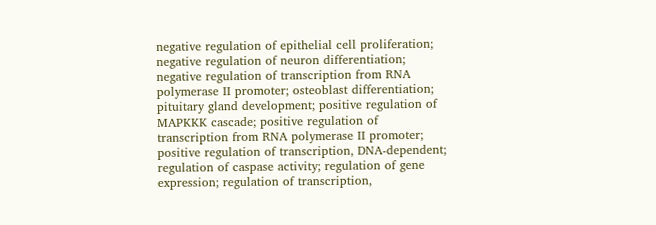negative regulation of epithelial cell proliferation; negative regulation of neuron differentiation; negative regulation of transcription from RNA polymerase II promoter; osteoblast differentiation; pituitary gland development; positive regulation of MAPKKK cascade; positive regulation of transcription from RNA polymerase II promoter; positive regulation of transcription, DNA-dependent; regulation of caspase activity; regulation of gene expression; regulation of transcription,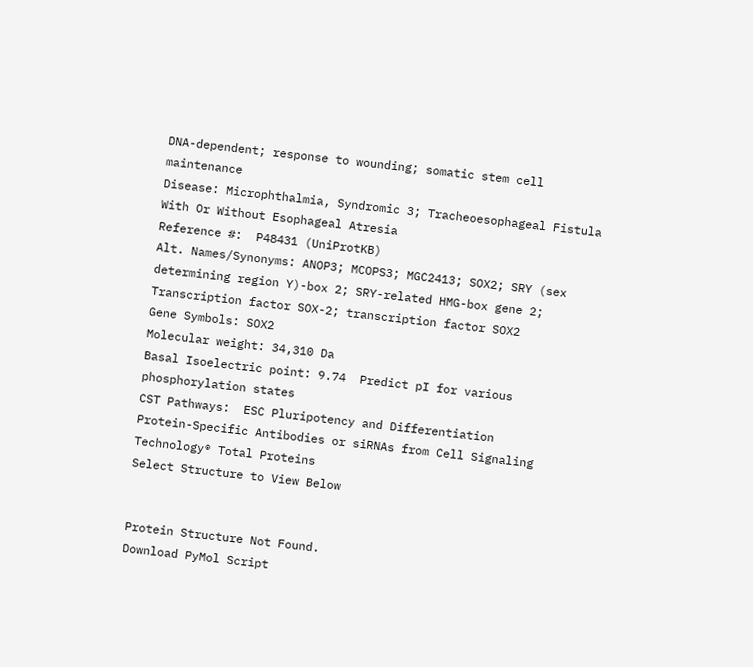DNA-dependent; response to wounding; somatic stem cell maintenance
Disease: Microphthalmia, Syndromic 3; Tracheoesophageal Fistula With Or Without Esophageal Atresia
Reference #:  P48431 (UniProtKB)
Alt. Names/Synonyms: ANOP3; MCOPS3; MGC2413; SOX2; SRY (sex determining region Y)-box 2; SRY-related HMG-box gene 2; Transcription factor SOX-2; transcription factor SOX2
Gene Symbols: SOX2
Molecular weight: 34,310 Da
Basal Isoelectric point: 9.74  Predict pI for various phosphorylation states
CST Pathways:  ESC Pluripotency and Differentiation
Protein-Specific Antibodies or siRNAs from Cell Signaling Technology® Total Proteins
Select Structure to View Below


Protein Structure Not Found.
Download PyMol Script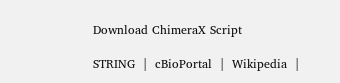Download ChimeraX Script

STRING  |  cBioPortal  |  Wikipedia  |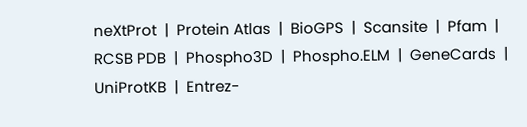neXtProt  |  Protein Atlas  |  BioGPS  |  Scansite  |  Pfam  |  RCSB PDB  |  Phospho3D  |  Phospho.ELM  |  GeneCards  |  UniProtKB  |  Entrez-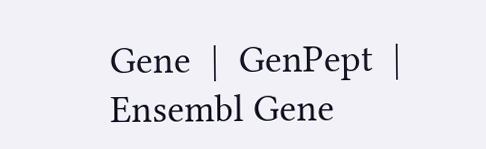Gene  |  GenPept  |  Ensembl Gene